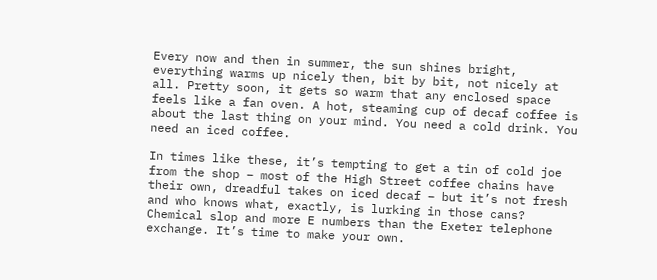Every now and then in summer, the sun shines bright, everything warms up nicely then, bit by bit, not nicely at all. Pretty soon, it gets so warm that any enclosed space feels like a fan oven. A hot, steaming cup of decaf coffee is about the last thing on your mind. You need a cold drink. You need an iced coffee.

In times like these, it’s tempting to get a tin of cold joe from the shop – most of the High Street coffee chains have their own, dreadful takes on iced decaf – but it’s not fresh and who knows what, exactly, is lurking in those cans? Chemical slop and more E numbers than the Exeter telephone exchange. It’s time to make your own.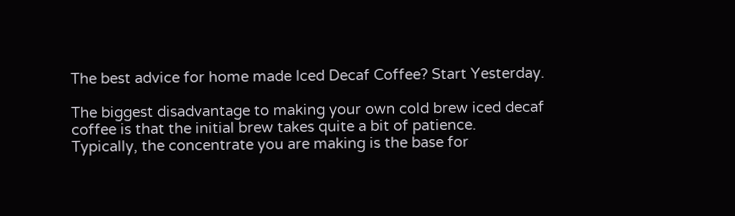The best advice for home made Iced Decaf Coffee? Start Yesterday.

The biggest disadvantage to making your own cold brew iced decaf coffee is that the initial brew takes quite a bit of patience. Typically, the concentrate you are making is the base for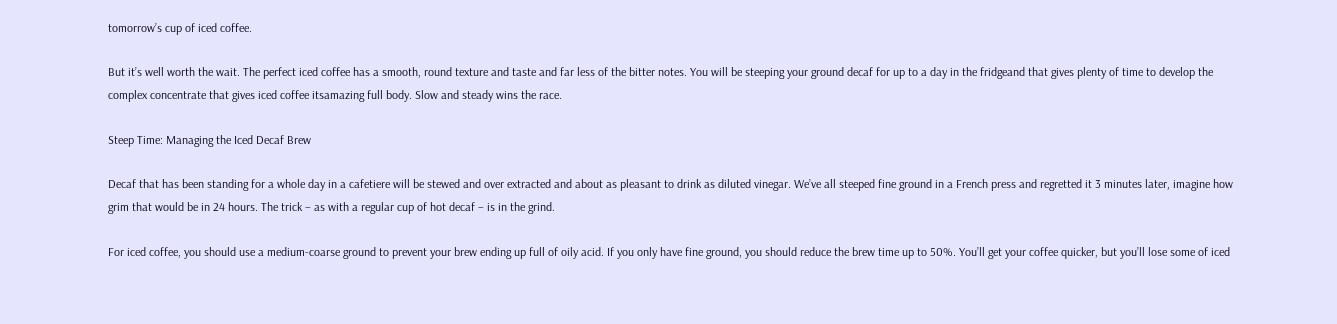tomorrow’s cup of iced coffee.

But it’s well worth the wait. The perfect iced coffee has a smooth, round texture and taste and far less of the bitter notes. You will be steeping your ground decaf for up to a day in the fridgeand that gives plenty of time to develop the complex concentrate that gives iced coffee itsamazing full body. Slow and steady wins the race.

Steep Time: Managing the Iced Decaf Brew

Decaf that has been standing for a whole day in a cafetiere will be stewed and over extracted and about as pleasant to drink as diluted vinegar. We’ve all steeped fine ground in a French press and regretted it 3 minutes later, imagine how grim that would be in 24 hours. The trick – as with a regular cup of hot decaf – is in the grind.

For iced coffee, you should use a medium-coarse ground to prevent your brew ending up full of oily acid. If you only have fine ground, you should reduce the brew time up to 50%. You’ll get your coffee quicker, but you’ll lose some of iced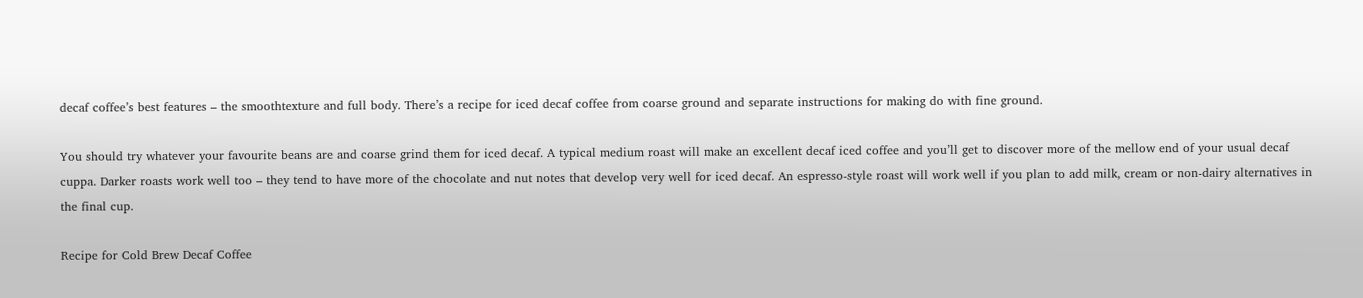decaf coffee’s best features – the smoothtexture and full body. There’s a recipe for iced decaf coffee from coarse ground and separate instructions for making do with fine ground.

You should try whatever your favourite beans are and coarse grind them for iced decaf. A typical medium roast will make an excellent decaf iced coffee and you’ll get to discover more of the mellow end of your usual decaf cuppa. Darker roasts work well too – they tend to have more of the chocolate and nut notes that develop very well for iced decaf. An espresso-style roast will work well if you plan to add milk, cream or non-dairy alternatives in the final cup.

Recipe for Cold Brew Decaf Coffee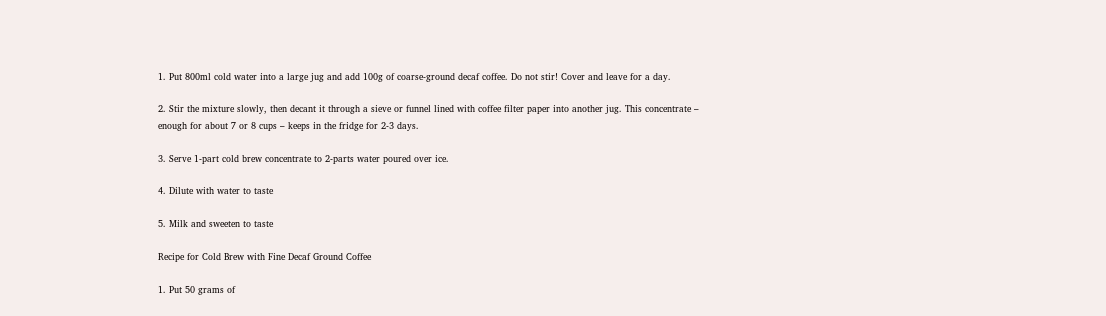1. Put 800ml cold water into a large jug and add 100g of coarse-ground decaf coffee. Do not stir! Cover and leave for a day.

2. Stir the mixture slowly, then decant it through a sieve or funnel lined with coffee filter paper into another jug. This concentrate – enough for about 7 or 8 cups – keeps in the fridge for 2-3 days.

3. Serve 1-part cold brew concentrate to 2-parts water poured over ice.

4. Dilute with water to taste

5. Milk and sweeten to taste

Recipe for Cold Brew with Fine Decaf Ground Coffee

1. Put 50 grams of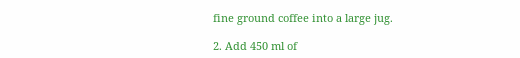fine ground coffee into a large jug.

2. Add 450 ml of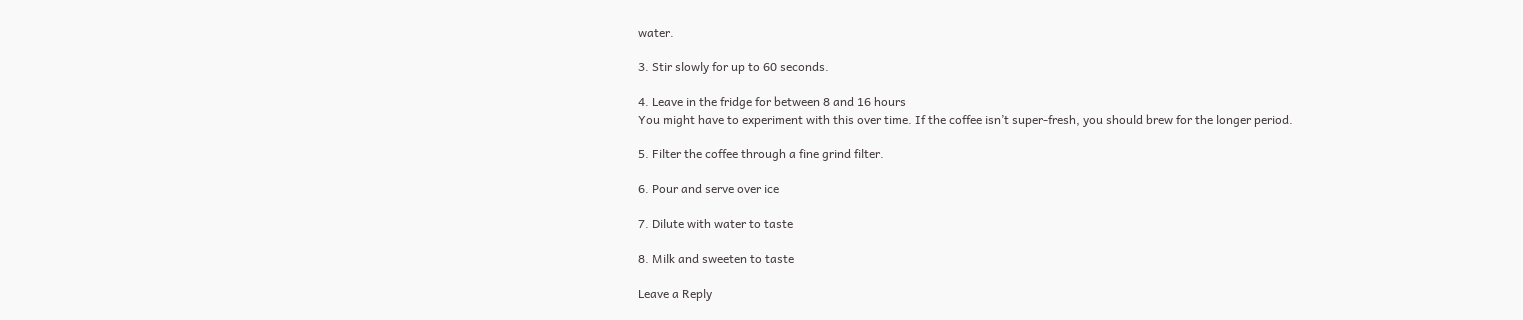water.

3. Stir slowly for up to 60 seconds.

4. Leave in the fridge for between 8 and 16 hours
You might have to experiment with this over time. If the coffee isn’t super-fresh, you should brew for the longer period.

5. Filter the coffee through a fine grind filter.

6. Pour and serve over ice

7. Dilute with water to taste

8. Milk and sweeten to taste

Leave a Reply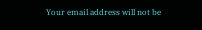Your email address will not be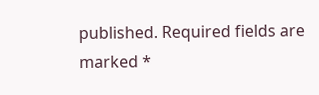published. Required fields are marked *